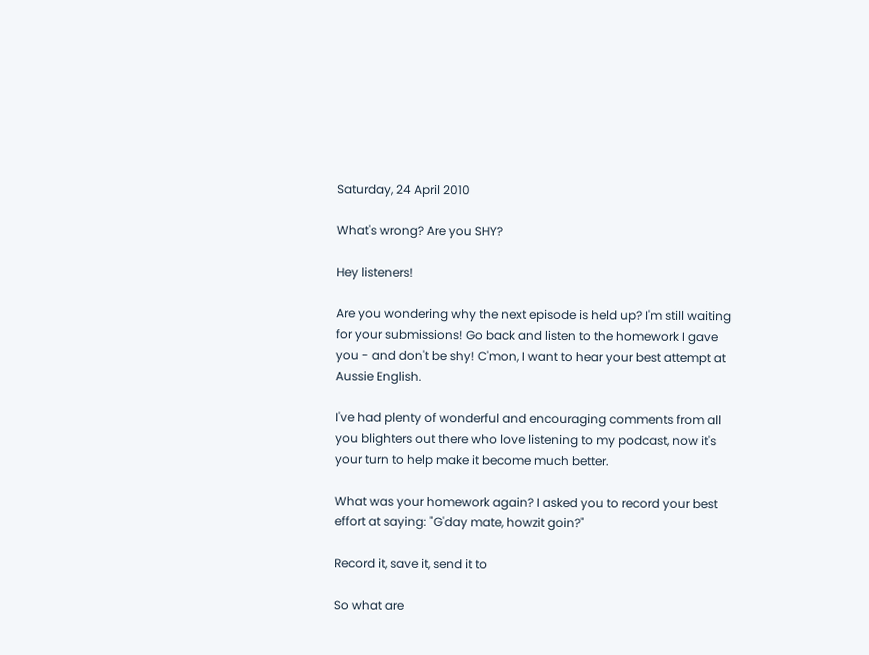Saturday, 24 April 2010

What's wrong? Are you SHY?

Hey listeners!

Are you wondering why the next episode is held up? I'm still waiting for your submissions! Go back and listen to the homework I gave you - and don't be shy! C'mon, I want to hear your best attempt at Aussie English.

I've had plenty of wonderful and encouraging comments from all you blighters out there who love listening to my podcast, now it's your turn to help make it become much better.

What was your homework again? I asked you to record your best effort at saying: "G'day mate, howzit goin?"

Record it, save it, send it to

So what are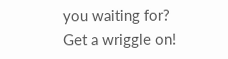you waiting for? Get a wriggle on!